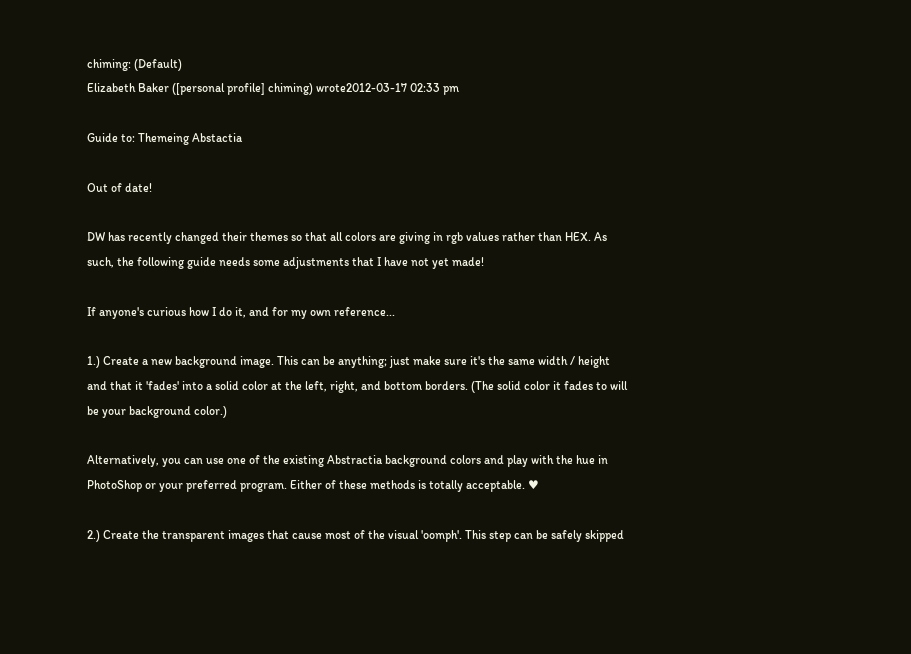chiming: (Default)
Elizabeth Baker ([personal profile] chiming) wrote2012-03-17 02:33 pm

Guide to: Themeing Abstactia

Out of date!

DW has recently changed their themes so that all colors are giving in rgb values rather than HEX. As such, the following guide needs some adjustments that I have not yet made!

If anyone's curious how I do it, and for my own reference...

1.) Create a new background image. This can be anything; just make sure it's the same width / height and that it 'fades' into a solid color at the left, right, and bottom borders. (The solid color it fades to will be your background color.)

Alternatively, you can use one of the existing Abstractia background colors and play with the hue in PhotoShop or your preferred program. Either of these methods is totally acceptable. ♥

2.) Create the transparent images that cause most of the visual 'oomph'. This step can be safely skipped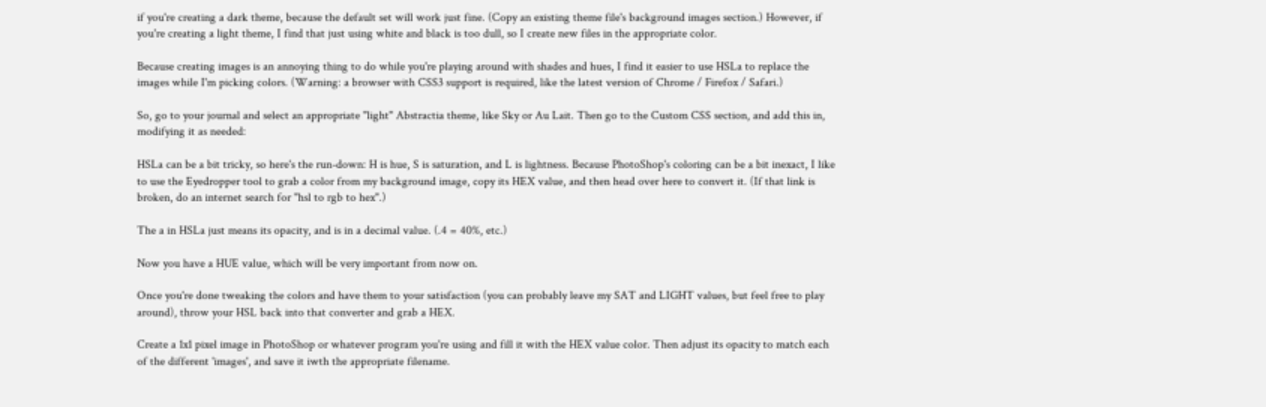if you're creating a dark theme, because the default set will work just fine. (Copy an existing theme file's background images section.) However, if you're creating a light theme, I find that just using white and black is too dull, so I create new files in the appropriate color.

Because creating images is an annoying thing to do while you're playing around with shades and hues, I find it easier to use HSLa to replace the images while I'm picking colors. (Warning: a browser with CSS3 support is required, like the latest version of Chrome / Firefox / Safari.)

So, go to your journal and select an appropriate "light" Abstractia theme, like Sky or Au Lait. Then go to the Custom CSS section, and add this in, modifying it as needed:

HSLa can be a bit tricky, so here's the run-down: H is hue, S is saturation, and L is lightness. Because PhotoShop's coloring can be a bit inexact, I like to use the Eyedropper tool to grab a color from my background image, copy its HEX value, and then head over here to convert it. (If that link is broken, do an internet search for "hsl to rgb to hex".)

The a in HSLa just means its opacity, and is in a decimal value. (.4 = 40%, etc.)

Now you have a HUE value, which will be very important from now on.

Once you're done tweaking the colors and have them to your satisfaction (you can probably leave my SAT and LIGHT values, but feel free to play around), throw your HSL back into that converter and grab a HEX.

Create a 1x1 pixel image in PhotoShop or whatever program you're using and fill it with the HEX value color. Then adjust its opacity to match each of the different 'images', and save it iwth the appropriate filename.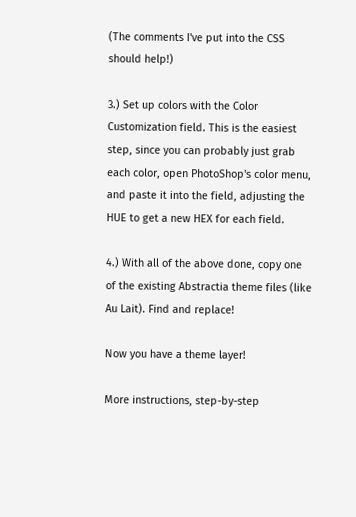(The comments I've put into the CSS should help!)

3.) Set up colors with the Color Customization field. This is the easiest step, since you can probably just grab each color, open PhotoShop's color menu, and paste it into the field, adjusting the HUE to get a new HEX for each field.

4.) With all of the above done, copy one of the existing Abstractia theme files (like Au Lait). Find and replace!

Now you have a theme layer!

More instructions, step-by-step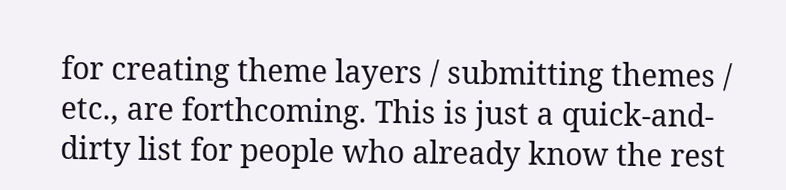for creating theme layers / submitting themes / etc., are forthcoming. This is just a quick-and-dirty list for people who already know the rest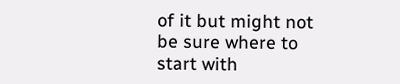of it but might not be sure where to start with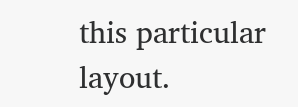this particular layout.